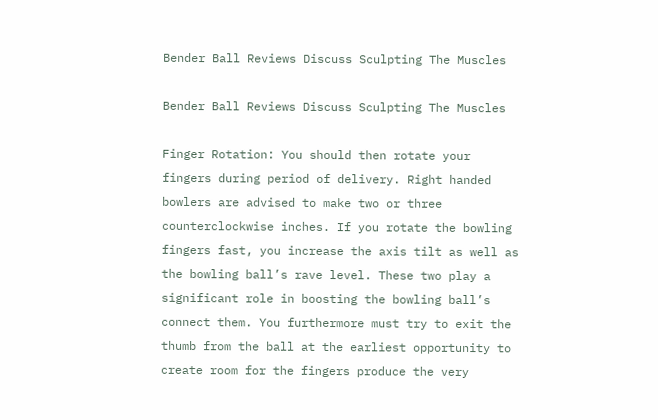Bender Ball Reviews Discuss Sculpting The Muscles

Bender Ball Reviews Discuss Sculpting The Muscles

Finger Rotation: You should then rotate your fingers during period of delivery. Right handed bowlers are advised to make two or three counterclockwise inches. If you rotate the bowling fingers fast, you increase the axis tilt as well as the bowling ball’s rave level. These two play a significant role in boosting the bowling ball’s connect them. You furthermore must try to exit the thumb from the ball at the earliest opportunity to create room for the fingers produce the very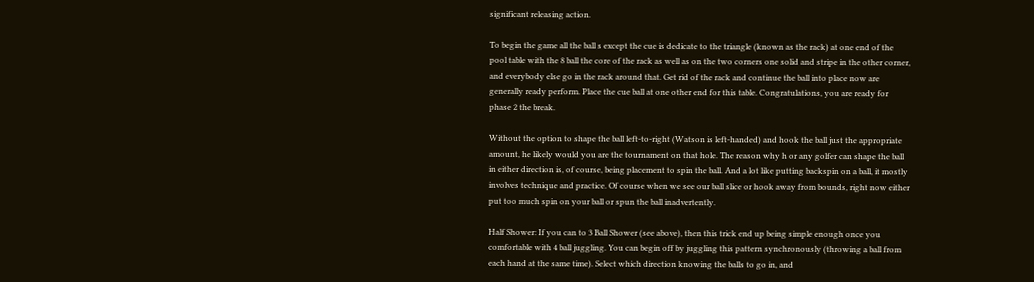significant releasing action.

To begin the game all the ball s except the cue is dedicate to the triangle (known as the rack) at one end of the pool table with the 8 ball the core of the rack as well as on the two corners one solid and stripe in the other corner, and everybody else go in the rack around that. Get rid of the rack and continue the ball into place now are generally ready perform. Place the cue ball at one other end for this table. Congratulations, you are ready for phase 2 the break.

Without the option to shape the ball left-to-right (Watson is left-handed) and hook the ball just the appropriate amount, he likely would you are the tournament on that hole. The reason why h or any golfer can shape the ball in either direction is, of course, being placement to spin the ball. And a lot like putting backspin on a ball, it mostly involves technique and practice. Of course when we see our ball slice or hook away from bounds, right now either put too much spin on your ball or spun the ball inadvertently.

Half Shower: If you can to 3 Ball Shower (see above), then this trick end up being simple enough once you comfortable with 4 ball juggling. You can begin off by juggling this pattern synchronously (throwing a ball from each hand at the same time). Select which direction knowing the balls to go in, and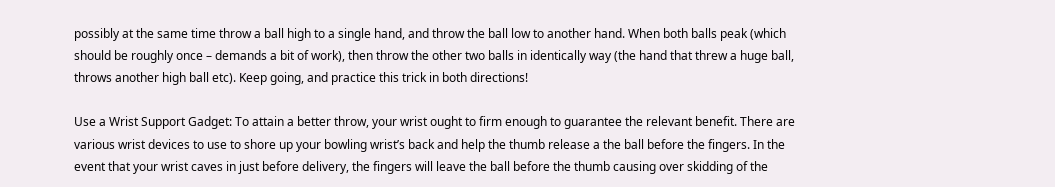possibly at the same time throw a ball high to a single hand, and throw the ball low to another hand. When both balls peak (which should be roughly once – demands a bit of work), then throw the other two balls in identically way (the hand that threw a huge ball, throws another high ball etc). Keep going, and practice this trick in both directions!

Use a Wrist Support Gadget: To attain a better throw, your wrist ought to firm enough to guarantee the relevant benefit. There are various wrist devices to use to shore up your bowling wrist’s back and help the thumb release a the ball before the fingers. In the event that your wrist caves in just before delivery, the fingers will leave the ball before the thumb causing over skidding of the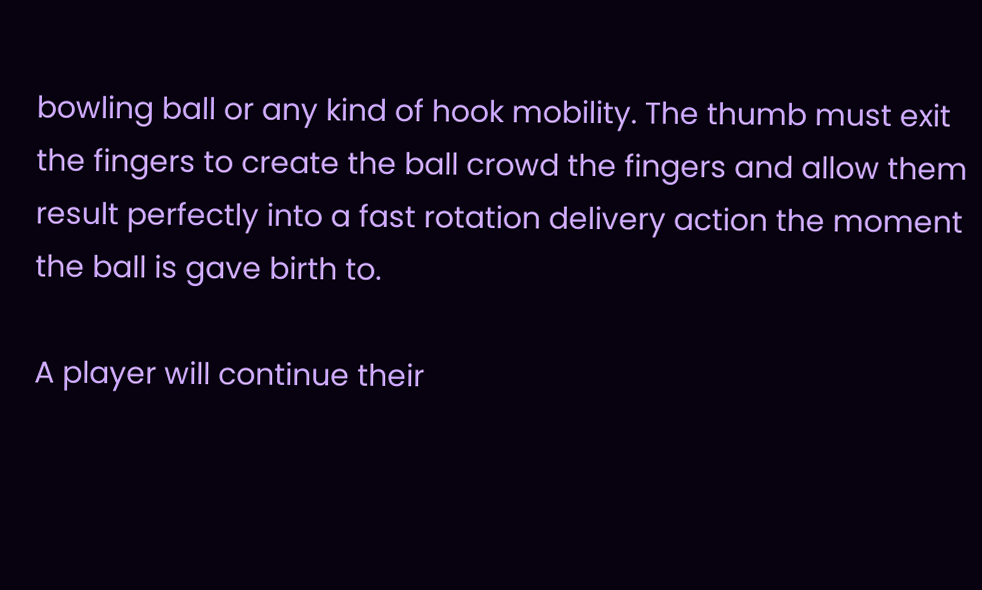bowling ball or any kind of hook mobility. The thumb must exit the fingers to create the ball crowd the fingers and allow them result perfectly into a fast rotation delivery action the moment the ball is gave birth to.

A player will continue their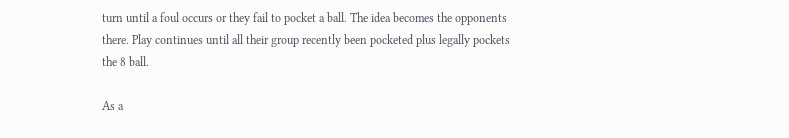turn until a foul occurs or they fail to pocket a ball. The idea becomes the opponents there. Play continues until all their group recently been pocketed plus legally pockets the 8 ball.

As a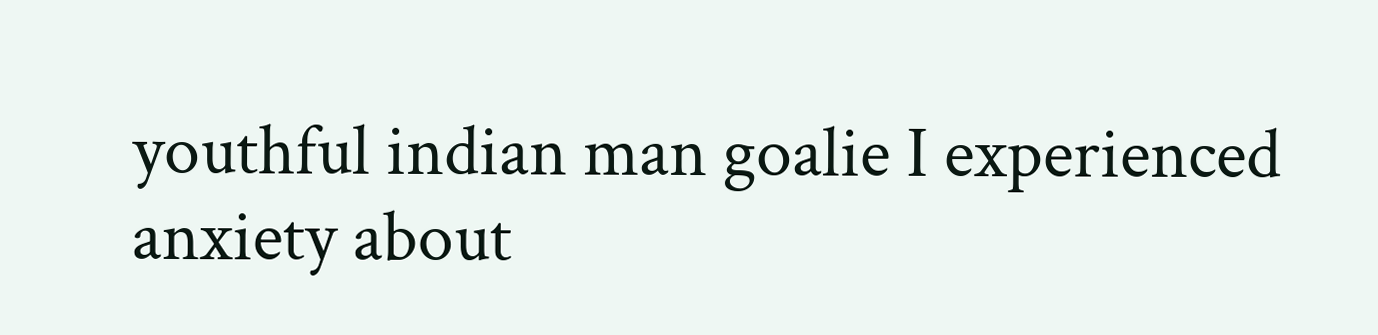youthful indian man goalie I experienced anxiety about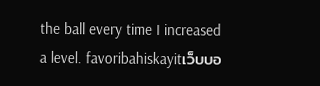the ball every time I increased a level. favoribahiskayitเว็บบอ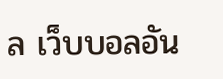ล เว็บบอลอัน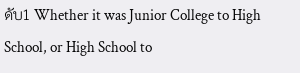ดับ1 Whether it was Junior College to High School, or High School to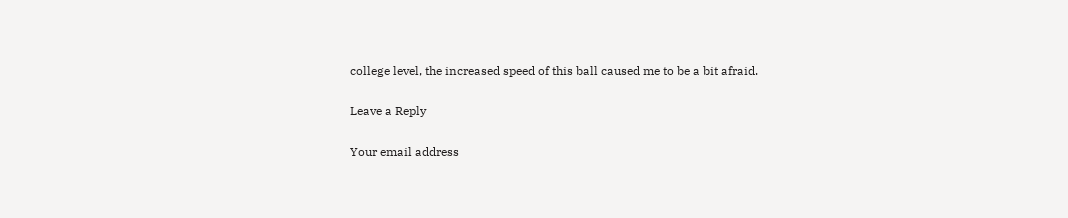college level, the increased speed of this ball caused me to be a bit afraid.

Leave a Reply

Your email address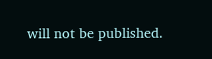will not be published.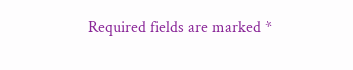Required fields are marked *